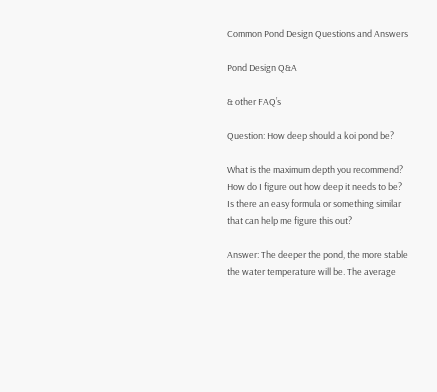Common Pond Design Questions and Answers

Pond Design Q&A

& other FAQ’s

Question: How deep should a koi pond be?

What is the maximum depth you recommend? How do I figure out how deep it needs to be? Is there an easy formula or something similar that can help me figure this out?

Answer: The deeper the pond, the more stable the water temperature will be. The average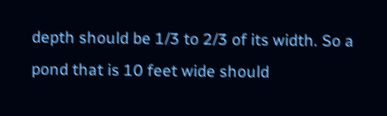depth should be 1/3 to 2/3 of its width. So a pond that is 10 feet wide should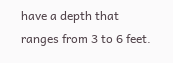have a depth that ranges from 3 to 6 feet.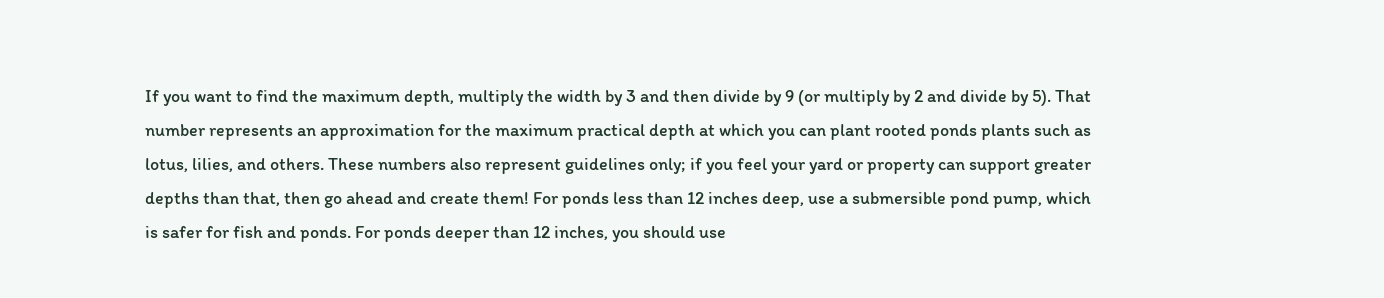If you want to find the maximum depth, multiply the width by 3 and then divide by 9 (or multiply by 2 and divide by 5). That number represents an approximation for the maximum practical depth at which you can plant rooted ponds plants such as lotus, lilies, and others. These numbers also represent guidelines only; if you feel your yard or property can support greater depths than that, then go ahead and create them! For ponds less than 12 inches deep, use a submersible pond pump, which is safer for fish and ponds. For ponds deeper than 12 inches, you should use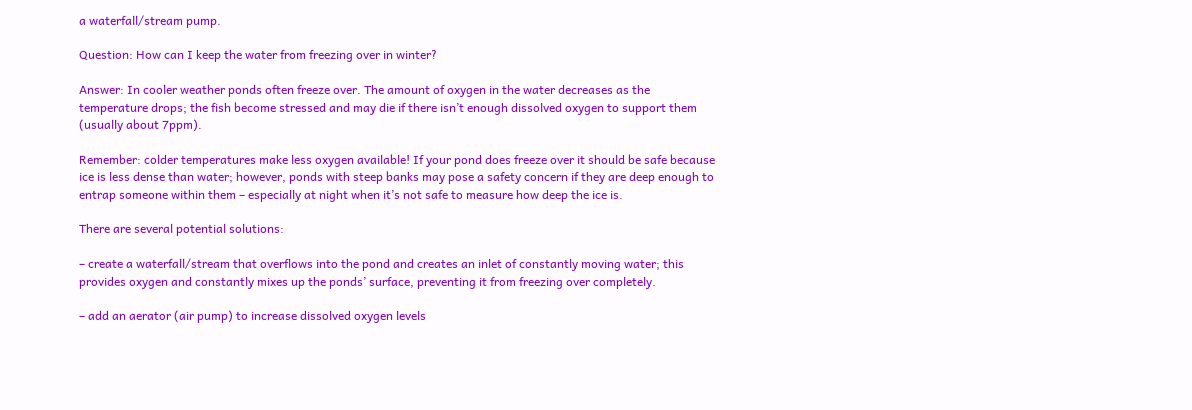a waterfall/stream pump.

Question: How can I keep the water from freezing over in winter?

Answer: In cooler weather ponds often freeze over. The amount of oxygen in the water decreases as the temperature drops; the fish become stressed and may die if there isn’t enough dissolved oxygen to support them (usually about 7ppm).

Remember: colder temperatures make less oxygen available! If your pond does freeze over it should be safe because ice is less dense than water; however, ponds with steep banks may pose a safety concern if they are deep enough to entrap someone within them – especially at night when it’s not safe to measure how deep the ice is.

There are several potential solutions:

– create a waterfall/stream that overflows into the pond and creates an inlet of constantly moving water; this provides oxygen and constantly mixes up the ponds’ surface, preventing it from freezing over completely.

– add an aerator (air pump) to increase dissolved oxygen levels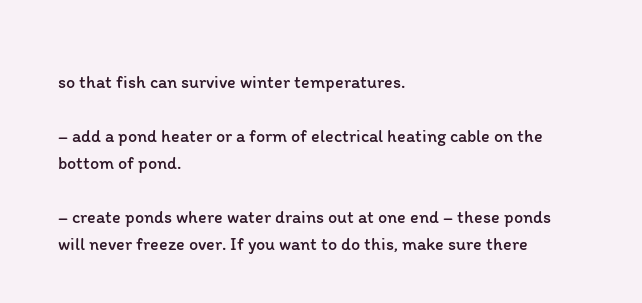so that fish can survive winter temperatures.

– add a pond heater or a form of electrical heating cable on the bottom of pond.

– create ponds where water drains out at one end – these ponds will never freeze over. If you want to do this, make sure there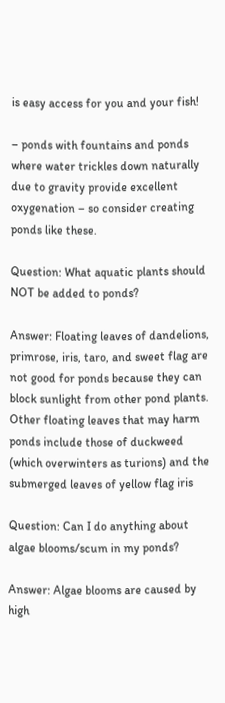is easy access for you and your fish!

– ponds with fountains and ponds where water trickles down naturally due to gravity provide excellent oxygenation – so consider creating ponds like these.

Question: What aquatic plants should NOT be added to ponds?

Answer: Floating leaves of dandelions, primrose, iris, taro, and sweet flag are not good for ponds because they can block sunlight from other pond plants. Other floating leaves that may harm ponds include those of duckweed (which overwinters as turions) and the submerged leaves of yellow flag iris

Question: Can I do anything about algae blooms/scum in my ponds?

Answer: Algae blooms are caused by high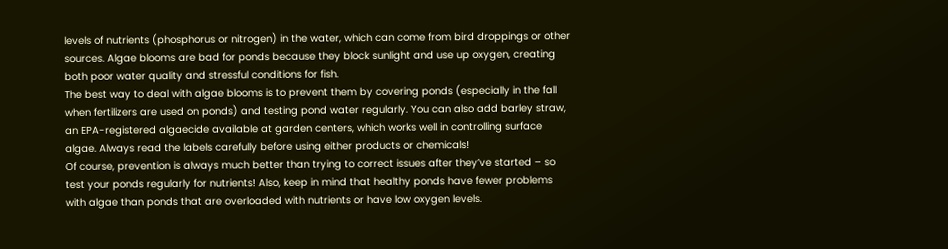levels of nutrients (phosphorus or nitrogen) in the water, which can come from bird droppings or other sources. Algae blooms are bad for ponds because they block sunlight and use up oxygen, creating both poor water quality and stressful conditions for fish.
The best way to deal with algae blooms is to prevent them by covering ponds (especially in the fall when fertilizers are used on ponds) and testing pond water regularly. You can also add barley straw, an EPA-registered algaecide available at garden centers, which works well in controlling surface algae. Always read the labels carefully before using either products or chemicals!
Of course, prevention is always much better than trying to correct issues after they’ve started – so test your ponds regularly for nutrients! Also, keep in mind that healthy ponds have fewer problems with algae than ponds that are overloaded with nutrients or have low oxygen levels.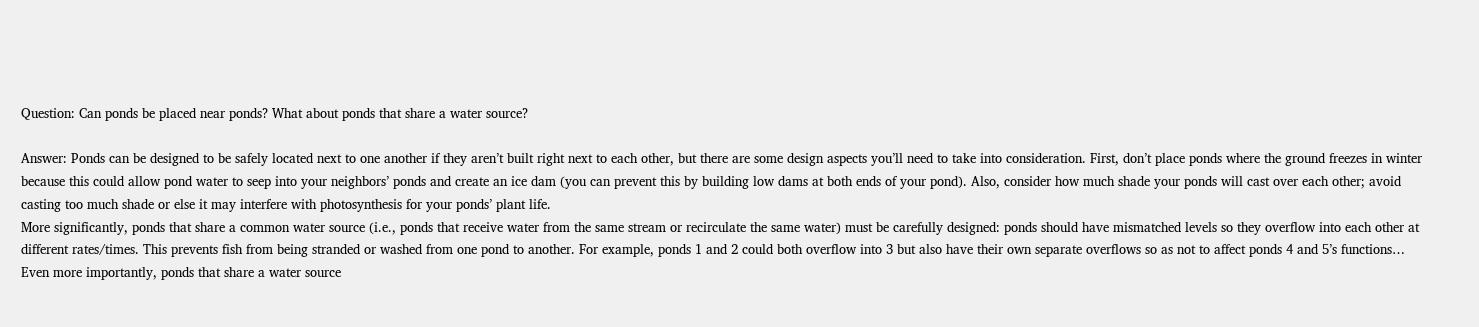Question: Can ponds be placed near ponds? What about ponds that share a water source?

Answer: Ponds can be designed to be safely located next to one another if they aren’t built right next to each other, but there are some design aspects you’ll need to take into consideration. First, don’t place ponds where the ground freezes in winter because this could allow pond water to seep into your neighbors’ ponds and create an ice dam (you can prevent this by building low dams at both ends of your pond). Also, consider how much shade your ponds will cast over each other; avoid casting too much shade or else it may interfere with photosynthesis for your ponds’ plant life.
More significantly, ponds that share a common water source (i.e., ponds that receive water from the same stream or recirculate the same water) must be carefully designed: ponds should have mismatched levels so they overflow into each other at different rates/times. This prevents fish from being stranded or washed from one pond to another. For example, ponds 1 and 2 could both overflow into 3 but also have their own separate overflows so as not to affect ponds 4 and 5’s functions…
Even more importantly, ponds that share a water source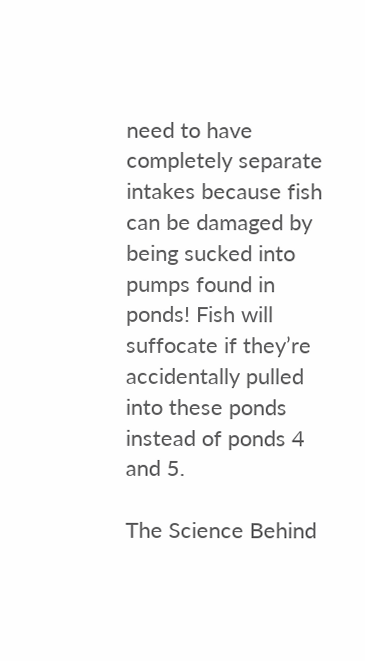need to have completely separate intakes because fish can be damaged by being sucked into pumps found in ponds! Fish will suffocate if they’re accidentally pulled into these ponds instead of ponds 4 and 5.

The Science Behind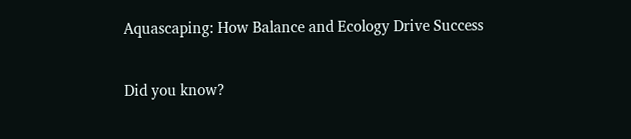Aquascaping: How Balance and Ecology Drive Success

Did you know?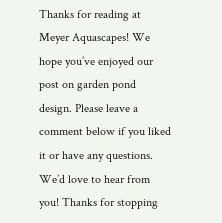Thanks for reading at Meyer Aquascapes! We hope you’ve enjoyed our post on garden pond design. Please leave a comment below if you liked it or have any questions. We’d love to hear from you! Thanks for stopping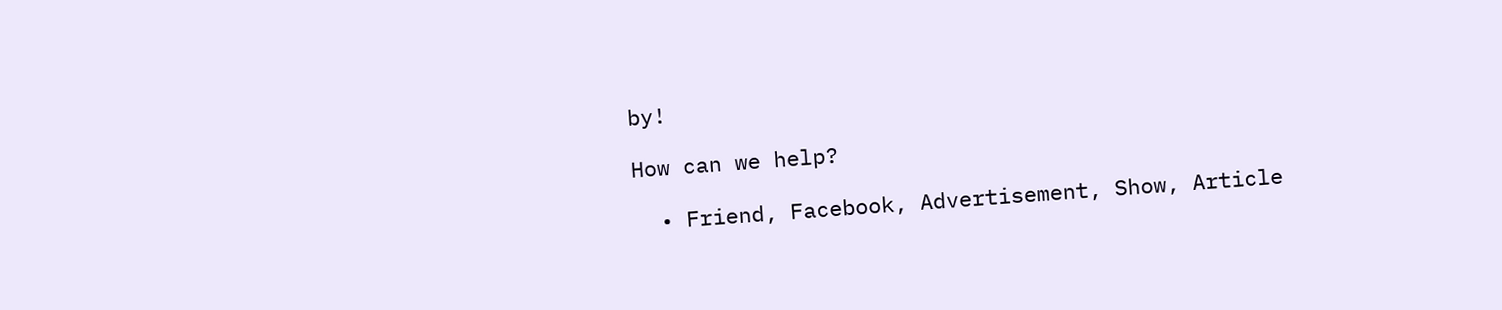by!

How can we help?

  • Friend, Facebook, Advertisement, Show, Article